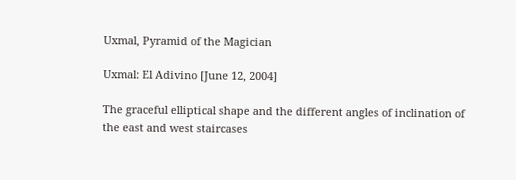Uxmal, Pyramid of the Magician

Uxmal: El Adivino [June 12, 2004]

The graceful elliptical shape and the different angles of inclination of the east and west staircases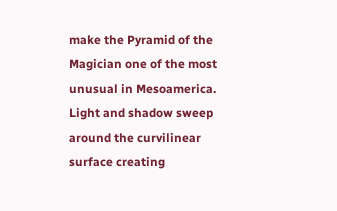make the Pyramid of the Magician one of the most unusual in Mesoamerica. Light and shadow sweep around the curvilinear surface creating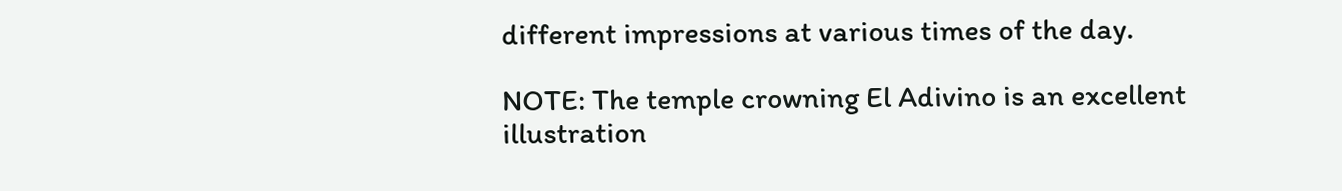different impressions at various times of the day.

NOTE: The temple crowning El Adivino is an excellent illustration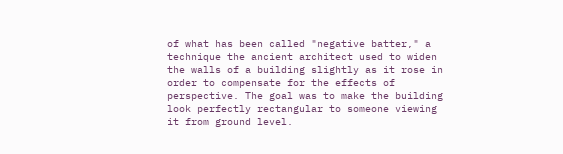of what has been called "negative batter," a technique the ancient architect used to widen the walls of a building slightly as it rose in order to compensate for the effects of perspective. The goal was to make the building look perfectly rectangular to someone viewing it from ground level.